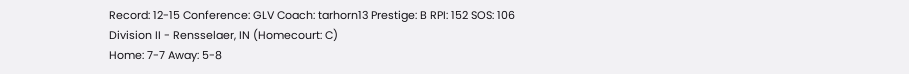Record: 12-15 Conference: GLV Coach: tarhorn13 Prestige: B RPI: 152 SOS: 106
Division II - Rensselaer, IN (Homecourt: C)
Home: 7-7 Away: 5-8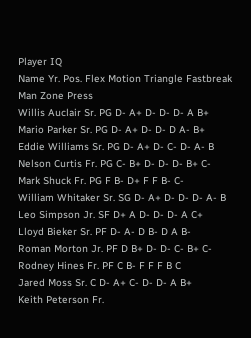Player IQ
Name Yr. Pos. Flex Motion Triangle Fastbreak Man Zone Press
Willis Auclair Sr. PG D- A+ D- D- D- A B+
Mario Parker Sr. PG D- A+ D- D- D A- B+
Eddie Williams Sr. PG D- A+ D- C- D- A- B
Nelson Curtis Fr. PG C- B+ D- D- D- B+ C-
Mark Shuck Fr. PG F B- D+ F F B- C-
William Whitaker Sr. SG D- A+ D- D- D- A- B
Leo Simpson Jr. SF D+ A D- D- D- A C+
Lloyd Bieker Sr. PF D- A- D B- D A B-
Roman Morton Jr. PF D B+ D- D- C- B+ C-
Rodney Hines Fr. PF C B- F F F B C
Jared Moss Sr. C D- A+ C- D- D- A B+
Keith Peterson Fr.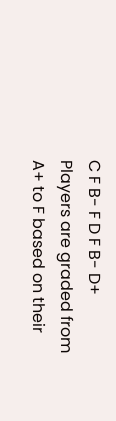C F B- F D F B- D+
Players are graded from A+ to F based on their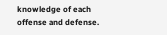knowledge of each offense and defense.